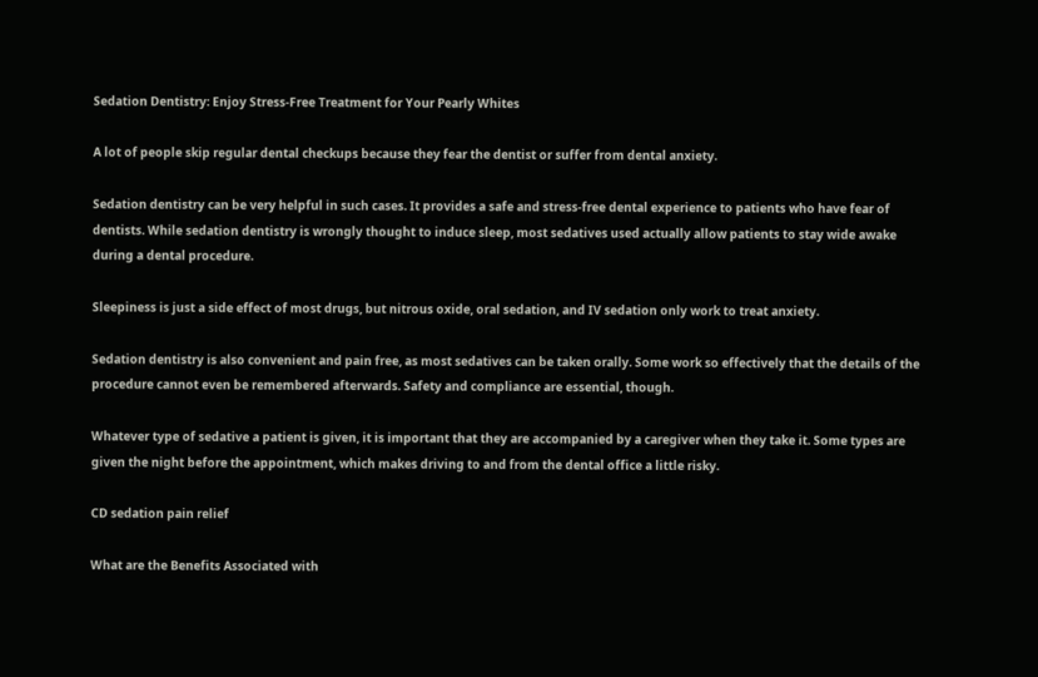Sedation Dentistry: Enjoy Stress-Free Treatment for Your Pearly Whites

A lot of people skip regular dental checkups because they fear the dentist or suffer from dental anxiety.

Sedation dentistry can be very helpful in such cases. It provides a safe and stress-free dental experience to patients who have fear of dentists. While sedation dentistry is wrongly thought to induce sleep, most sedatives used actually allow patients to stay wide awake during a dental procedure.

Sleepiness is just a side effect of most drugs, but nitrous oxide, oral sedation, and IV sedation only work to treat anxiety.

Sedation dentistry is also convenient and pain free, as most sedatives can be taken orally. Some work so effectively that the details of the procedure cannot even be remembered afterwards. Safety and compliance are essential, though.

Whatever type of sedative a patient is given, it is important that they are accompanied by a caregiver when they take it. Some types are given the night before the appointment, which makes driving to and from the dental office a little risky.

CD sedation pain relief

What are the Benefits Associated with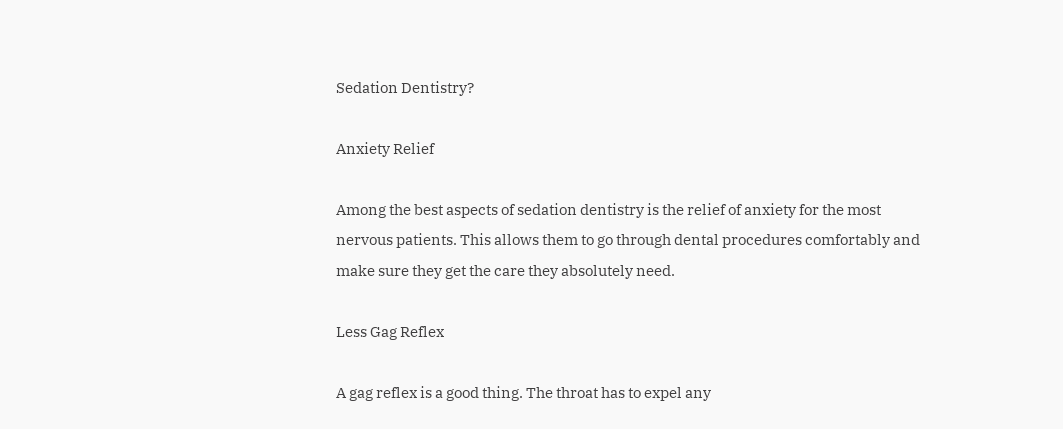Sedation Dentistry?

Anxiety Relief

Among the best aspects of sedation dentistry is the relief of anxiety for the most nervous patients. This allows them to go through dental procedures comfortably and make sure they get the care they absolutely need.

Less Gag Reflex

A gag reflex is a good thing. The throat has to expel any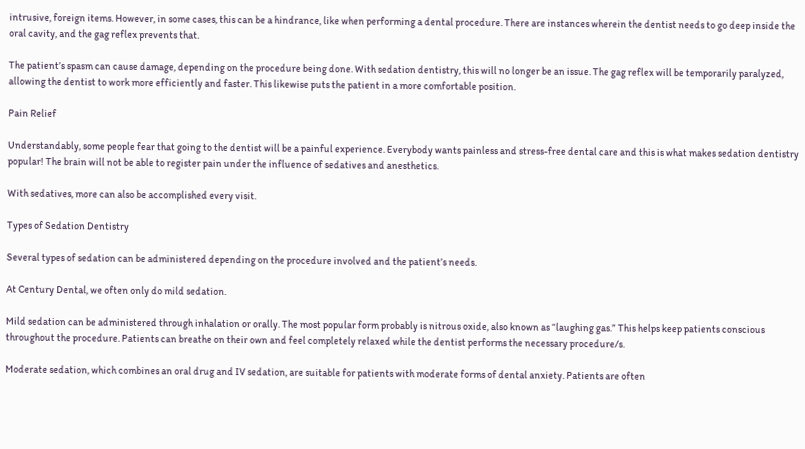intrusive, foreign items. However, in some cases, this can be a hindrance, like when performing a dental procedure. There are instances wherein the dentist needs to go deep inside the oral cavity, and the gag reflex prevents that.

The patient’s spasm can cause damage, depending on the procedure being done. With sedation dentistry, this will no longer be an issue. The gag reflex will be temporarily paralyzed, allowing the dentist to work more efficiently and faster. This likewise puts the patient in a more comfortable position.

Pain Relief

Understandably, some people fear that going to the dentist will be a painful experience. Everybody wants painless and stress-free dental care and this is what makes sedation dentistry popular! The brain will not be able to register pain under the influence of sedatives and anesthetics.

With sedatives, more can also be accomplished every visit.

Types of Sedation Dentistry

Several types of sedation can be administered depending on the procedure involved and the patient’s needs.

At Century Dental, we often only do mild sedation.

Mild sedation can be administered through inhalation or orally. The most popular form probably is nitrous oxide, also known as “laughing gas.” This helps keep patients conscious throughout the procedure. Patients can breathe on their own and feel completely relaxed while the dentist performs the necessary procedure/s.

Moderate sedation, which combines an oral drug and IV sedation, are suitable for patients with moderate forms of dental anxiety. Patients are often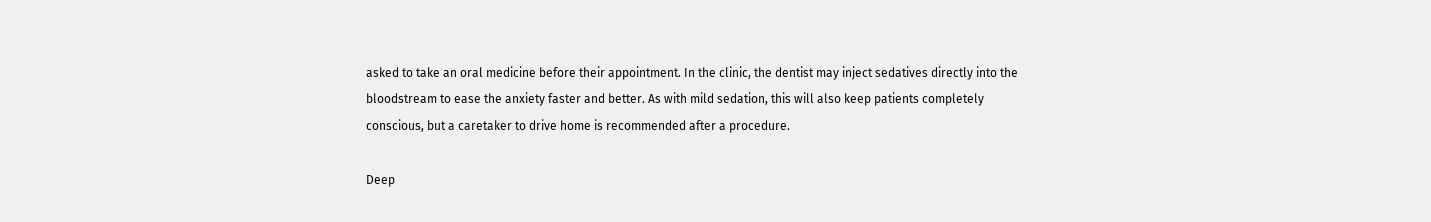asked to take an oral medicine before their appointment. In the clinic, the dentist may inject sedatives directly into the bloodstream to ease the anxiety faster and better. As with mild sedation, this will also keep patients completely conscious, but a caretaker to drive home is recommended after a procedure.

Deep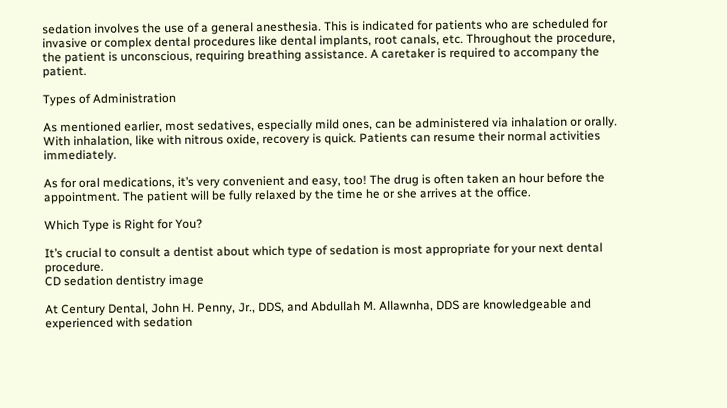sedation involves the use of a general anesthesia. This is indicated for patients who are scheduled for invasive or complex dental procedures like dental implants, root canals, etc. Throughout the procedure, the patient is unconscious, requiring breathing assistance. A caretaker is required to accompany the patient.

Types of Administration

As mentioned earlier, most sedatives, especially mild ones, can be administered via inhalation or orally. With inhalation, like with nitrous oxide, recovery is quick. Patients can resume their normal activities immediately.

As for oral medications, it’s very convenient and easy, too! The drug is often taken an hour before the appointment. The patient will be fully relaxed by the time he or she arrives at the office.

Which Type is Right for You?

It’s crucial to consult a dentist about which type of sedation is most appropriate for your next dental procedure.
CD sedation dentistry image

At Century Dental, John H. Penny, Jr., DDS, and Abdullah M. Allawnha, DDS are knowledgeable and experienced with sedation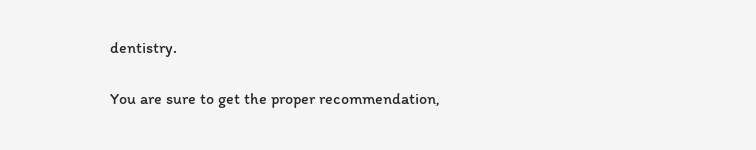dentistry.

You are sure to get the proper recommendation,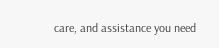care, and assistance you need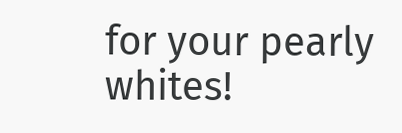for your pearly whites!